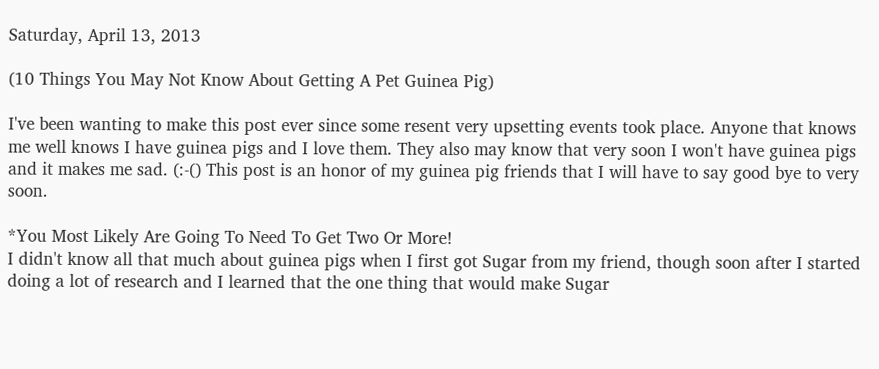Saturday, April 13, 2013

(10 Things You May Not Know About Getting A Pet Guinea Pig)

I've been wanting to make this post ever since some resent very upsetting events took place. Anyone that knows me well knows I have guinea pigs and I love them. They also may know that very soon I won't have guinea pigs and it makes me sad. (:-() This post is an honor of my guinea pig friends that I will have to say good bye to very soon.

*You Most Likely Are Going To Need To Get Two Or More!
I didn't know all that much about guinea pigs when I first got Sugar from my friend, though soon after I started doing a lot of research and I learned that the one thing that would make Sugar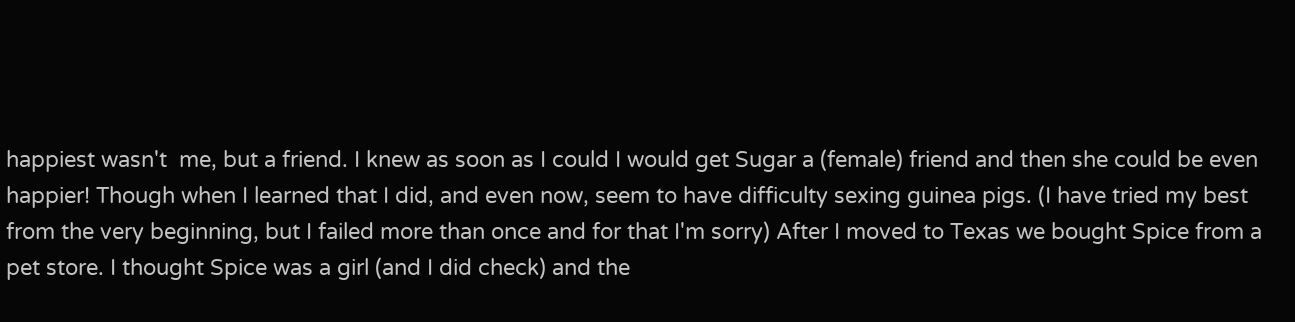happiest wasn't  me, but a friend. I knew as soon as I could I would get Sugar a (female) friend and then she could be even happier! Though when I learned that I did, and even now, seem to have difficulty sexing guinea pigs. (I have tried my best from the very beginning, but I failed more than once and for that I'm sorry) After I moved to Texas we bought Spice from a pet store. I thought Spice was a girl (and I did check) and the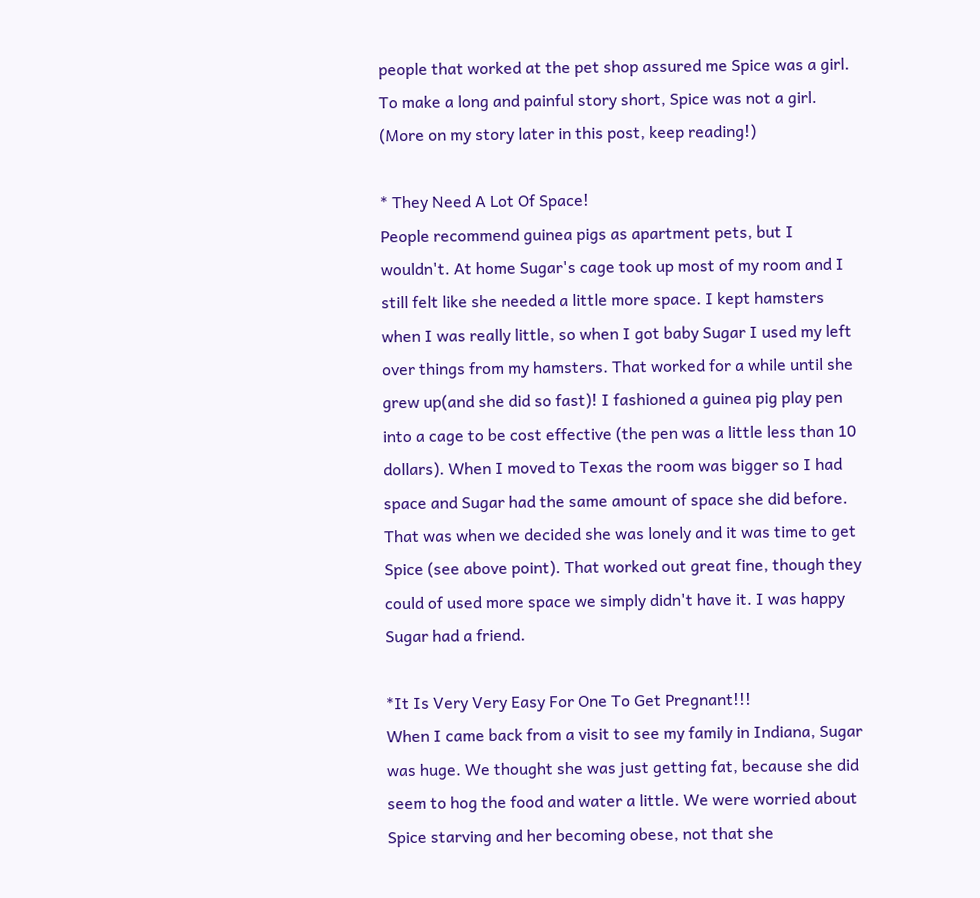people that worked at the pet shop assured me Spice was a girl. To make a long and painful story short, Spice was not a girl. (More on my story later in this post, keep reading!)

* They Need A Lot Of Space!
People recommend guinea pigs as apartment pets, but I wouldn't. At home Sugar's cage took up most of my room and I still felt like she needed a little more space. I kept hamsters when I was really little, so when I got baby Sugar I used my left over things from my hamsters. That worked for a while until she grew up(and she did so fast)! I fashioned a guinea pig play pen into a cage to be cost effective (the pen was a little less than 10 dollars). When I moved to Texas the room was bigger so I had space and Sugar had the same amount of space she did before. That was when we decided she was lonely and it was time to get Spice (see above point). That worked out great fine, though they could of used more space we simply didn't have it. I was happy Sugar had a friend.

*It Is Very Very Easy For One To Get Pregnant!!!
When I came back from a visit to see my family in Indiana, Sugar was huge. We thought she was just getting fat, because she did seem to hog the food and water a little. We were worried about Spice starving and her becoming obese, not that she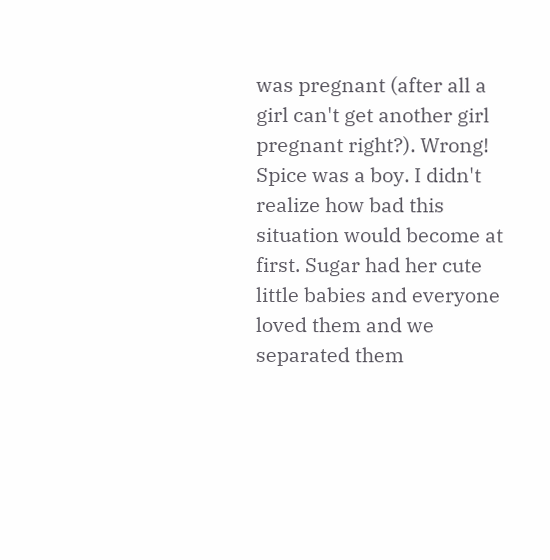was pregnant (after all a girl can't get another girl pregnant right?). Wrong! Spice was a boy. I didn't realize how bad this situation would become at first. Sugar had her cute little babies and everyone loved them and we separated them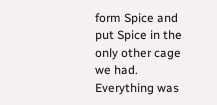form Spice and put Spice in the  only other cage we had. Everything was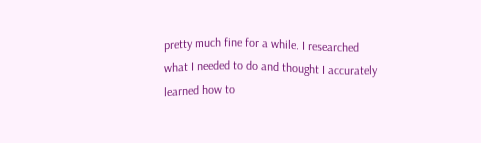pretty much fine for a while. I researched what I needed to do and thought I accurately learned how to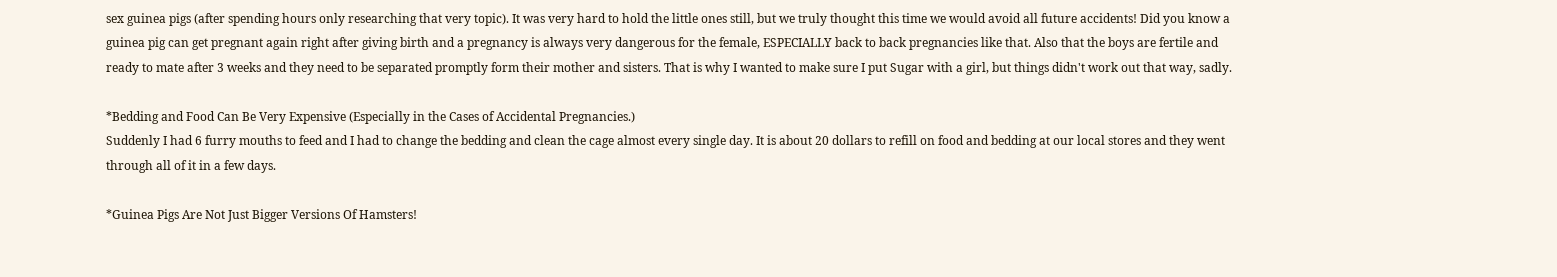sex guinea pigs (after spending hours only researching that very topic). It was very hard to hold the little ones still, but we truly thought this time we would avoid all future accidents! Did you know a guinea pig can get pregnant again right after giving birth and a pregnancy is always very dangerous for the female, ESPECIALLY back to back pregnancies like that. Also that the boys are fertile and ready to mate after 3 weeks and they need to be separated promptly form their mother and sisters. That is why I wanted to make sure I put Sugar with a girl, but things didn't work out that way, sadly.

*Bedding and Food Can Be Very Expensive (Especially in the Cases of Accidental Pregnancies.)
Suddenly I had 6 furry mouths to feed and I had to change the bedding and clean the cage almost every single day. It is about 20 dollars to refill on food and bedding at our local stores and they went through all of it in a few days.

*Guinea Pigs Are Not Just Bigger Versions Of Hamsters!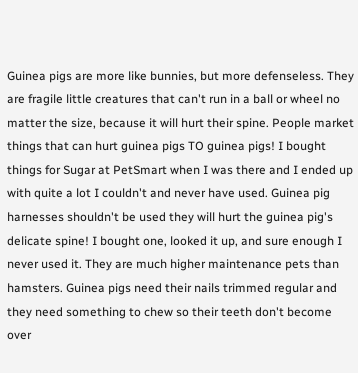Guinea pigs are more like bunnies, but more defenseless. They are fragile little creatures that can't run in a ball or wheel no matter the size, because it will hurt their spine. People market things that can hurt guinea pigs TO guinea pigs! I bought things for Sugar at PetSmart when I was there and I ended up with quite a lot I couldn't and never have used. Guinea pig harnesses shouldn't be used they will hurt the guinea pig's delicate spine! I bought one, looked it up, and sure enough I never used it. They are much higher maintenance pets than hamsters. Guinea pigs need their nails trimmed regular and they need something to chew so their teeth don't become over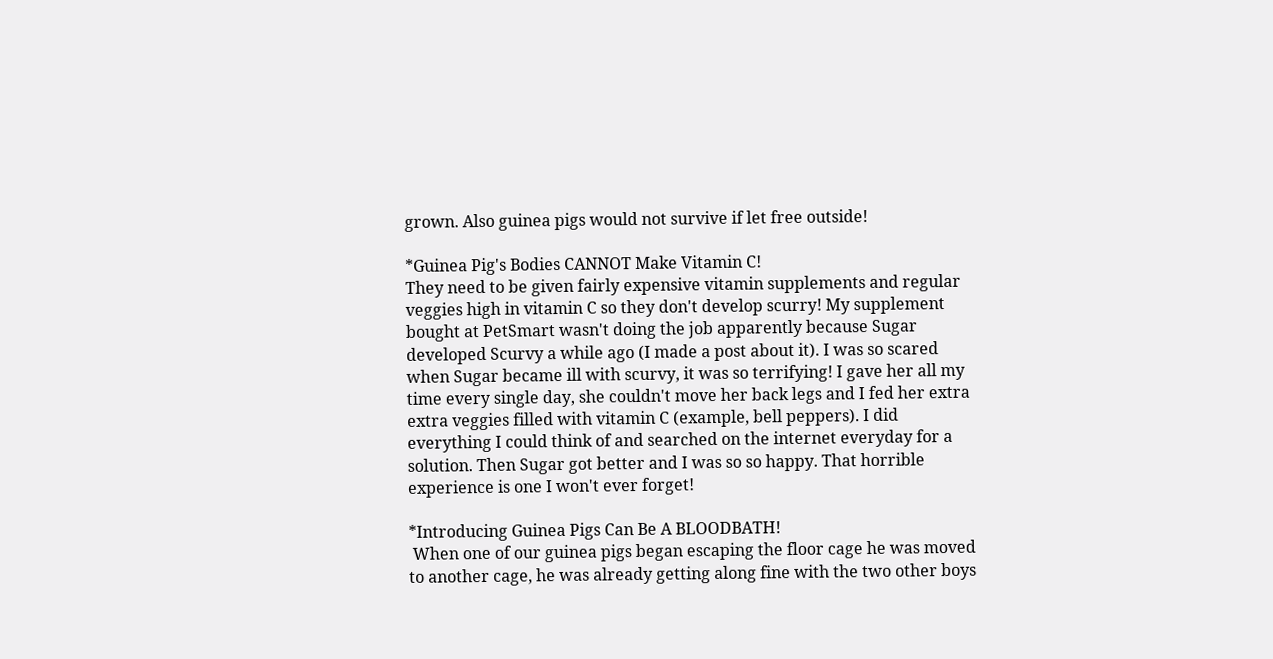grown. Also guinea pigs would not survive if let free outside!

*Guinea Pig's Bodies CANNOT Make Vitamin C!
They need to be given fairly expensive vitamin supplements and regular veggies high in vitamin C so they don't develop scurry! My supplement bought at PetSmart wasn't doing the job apparently because Sugar developed Scurvy a while ago (I made a post about it). I was so scared when Sugar became ill with scurvy, it was so terrifying! I gave her all my time every single day, she couldn't move her back legs and I fed her extra extra veggies filled with vitamin C (example, bell peppers). I did everything I could think of and searched on the internet everyday for a solution. Then Sugar got better and I was so so happy. That horrible experience is one I won't ever forget!

*Introducing Guinea Pigs Can Be A BLOODBATH!
 When one of our guinea pigs began escaping the floor cage he was moved to another cage, he was already getting along fine with the two other boys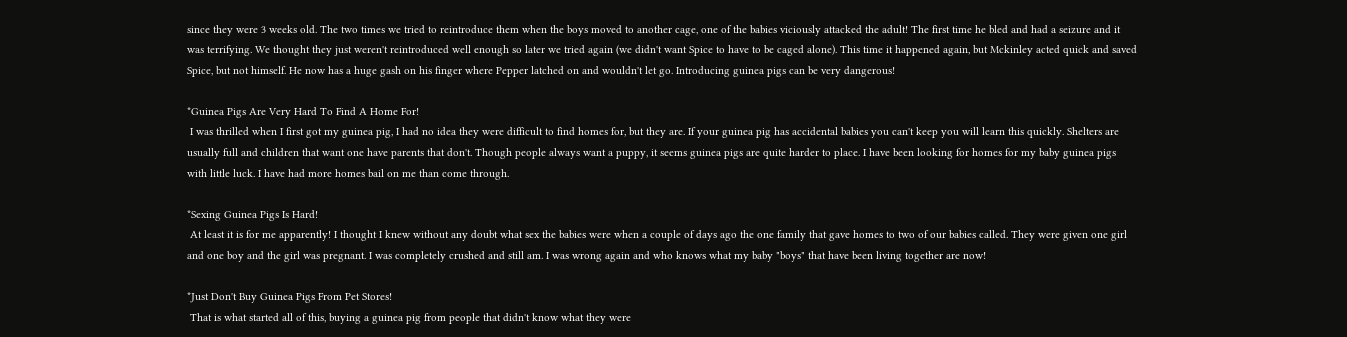since they were 3 weeks old. The two times we tried to reintroduce them when the boys moved to another cage, one of the babies viciously attacked the adult! The first time he bled and had a seizure and it was terrifying. We thought they just weren't reintroduced well enough so later we tried again (we didn't want Spice to have to be caged alone). This time it happened again, but Mckinley acted quick and saved Spice, but not himself. He now has a huge gash on his finger where Pepper latched on and wouldn't let go. Introducing guinea pigs can be very dangerous!

*Guinea Pigs Are Very Hard To Find A Home For!
 I was thrilled when I first got my guinea pig, I had no idea they were difficult to find homes for, but they are. If your guinea pig has accidental babies you can't keep you will learn this quickly. Shelters are usually full and children that want one have parents that don't. Though people always want a puppy, it seems guinea pigs are quite harder to place. I have been looking for homes for my baby guinea pigs with little luck. I have had more homes bail on me than come through.

*Sexing Guinea Pigs Is Hard!
 At least it is for me apparently! I thought I knew without any doubt what sex the babies were when a couple of days ago the one family that gave homes to two of our babies called. They were given one girl and one boy and the girl was pregnant. I was completely crushed and still am. I was wrong again and who knows what my baby "boys" that have been living together are now!

*Just Don't Buy Guinea Pigs From Pet Stores!
 That is what started all of this, buying a guinea pig from people that didn't know what they were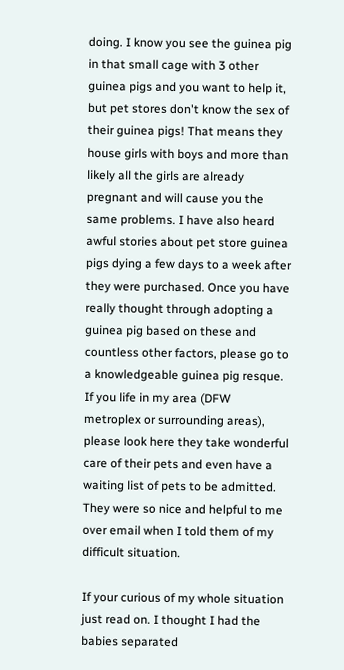doing. I know you see the guinea pig in that small cage with 3 other guinea pigs and you want to help it, but pet stores don't know the sex of their guinea pigs! That means they house girls with boys and more than likely all the girls are already pregnant and will cause you the same problems. I have also heard awful stories about pet store guinea pigs dying a few days to a week after they were purchased. Once you have really thought through adopting a guinea pig based on these and countless other factors, please go to a knowledgeable guinea pig resque. If you life in my area (DFW metroplex or surrounding areas), please look here they take wonderful care of their pets and even have a waiting list of pets to be admitted. They were so nice and helpful to me over email when I told them of my difficult situation.

If your curious of my whole situation just read on. I thought I had the babies separated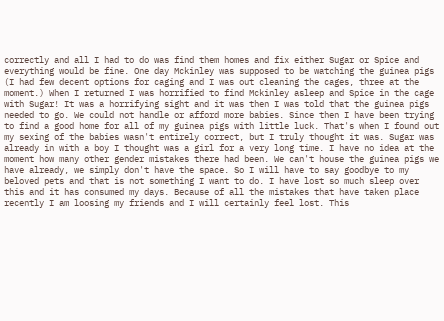correctly and all I had to do was find them homes and fix either Sugar or Spice and everything would be fine. One day Mckinley was supposed to be watching the guinea pigs (I had few decent options for caging and I was out cleaning the cages, three at the moment.) When I returned I was horrified to find Mckinley asleep and Spice in the cage with Sugar! It was a horrifying sight and it was then I was told that the guinea pigs needed to go. We could not handle or afford more babies. Since then I have been trying to find a good home for all of my guinea pigs with little luck. That's when I found out my sexing of the babies wasn't entirely correct, but I truly thought it was. Sugar was already in with a boy I thought was a girl for a very long time. I have no idea at the moment how many other gender mistakes there had been. We can't house the guinea pigs we have already, we simply don't have the space. So I will have to say goodbye to my beloved pets and that is not something I want to do. I have lost so much sleep over this and it has consumed my days. Because of all the mistakes that have taken place recently I am loosing my friends and I will certainly feel lost. This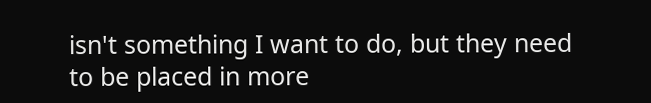isn't something I want to do, but they need to be placed in more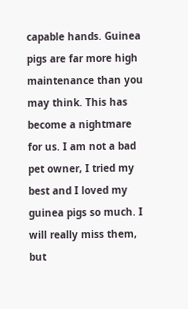capable hands. Guinea pigs are far more high maintenance than you may think. This has become a nightmare for us. I am not a bad pet owner, I tried my best and I loved my guinea pigs so much. I will really miss them, but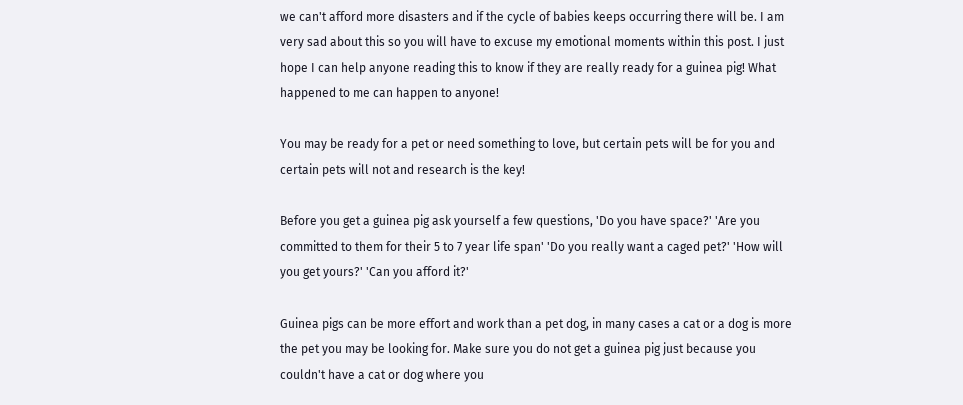we can't afford more disasters and if the cycle of babies keeps occurring there will be. I am very sad about this so you will have to excuse my emotional moments within this post. I just hope I can help anyone reading this to know if they are really ready for a guinea pig! What happened to me can happen to anyone!

You may be ready for a pet or need something to love, but certain pets will be for you and certain pets will not and research is the key!

Before you get a guinea pig ask yourself a few questions, 'Do you have space?' 'Are you committed to them for their 5 to 7 year life span' 'Do you really want a caged pet?' 'How will you get yours?' 'Can you afford it?'

Guinea pigs can be more effort and work than a pet dog, in many cases a cat or a dog is more the pet you may be looking for. Make sure you do not get a guinea pig just because you couldn't have a cat or dog where you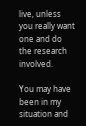live, unless you really want one and do the research involved.

You may have been in my situation and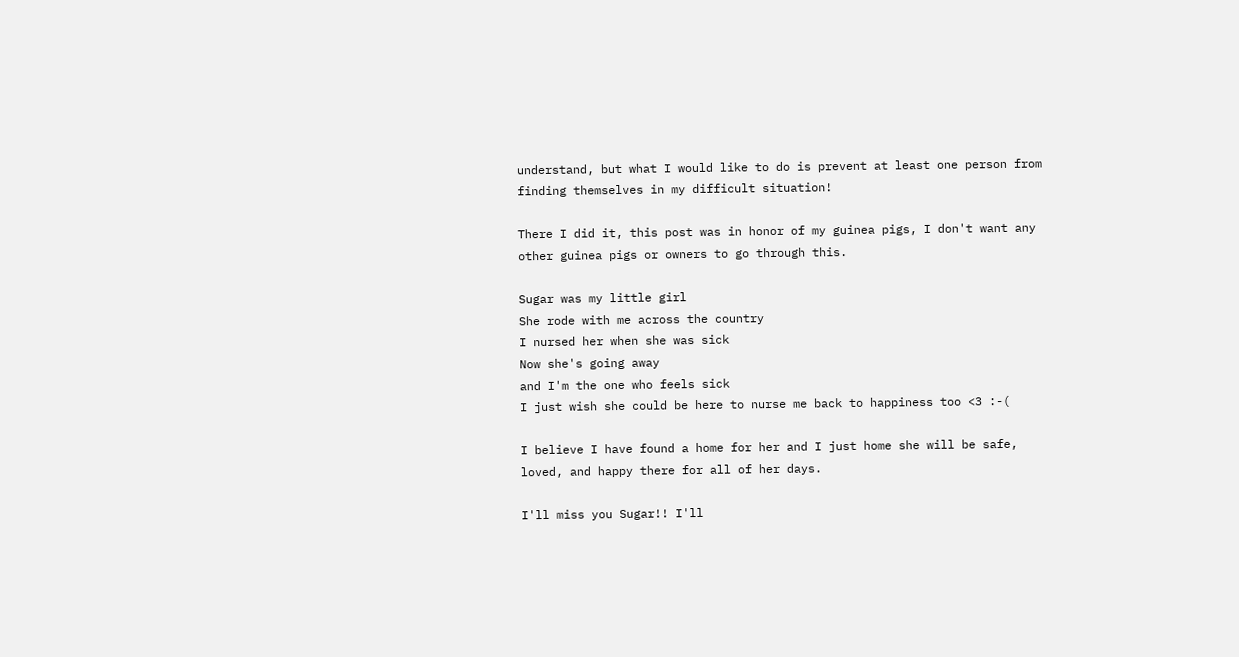understand, but what I would like to do is prevent at least one person from finding themselves in my difficult situation!

There I did it, this post was in honor of my guinea pigs, I don't want any other guinea pigs or owners to go through this.

Sugar was my little girl
She rode with me across the country
I nursed her when she was sick
Now she's going away
and I'm the one who feels sick
I just wish she could be here to nurse me back to happiness too <3 :-(

I believe I have found a home for her and I just home she will be safe, loved, and happy there for all of her days.

I'll miss you Sugar!! I'll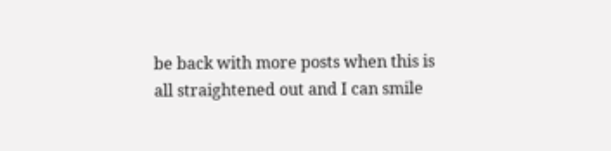be back with more posts when this is all straightened out and I can smile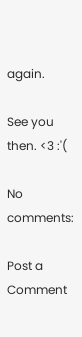again.

See you then. <3 :'(

No comments:

Post a Comment